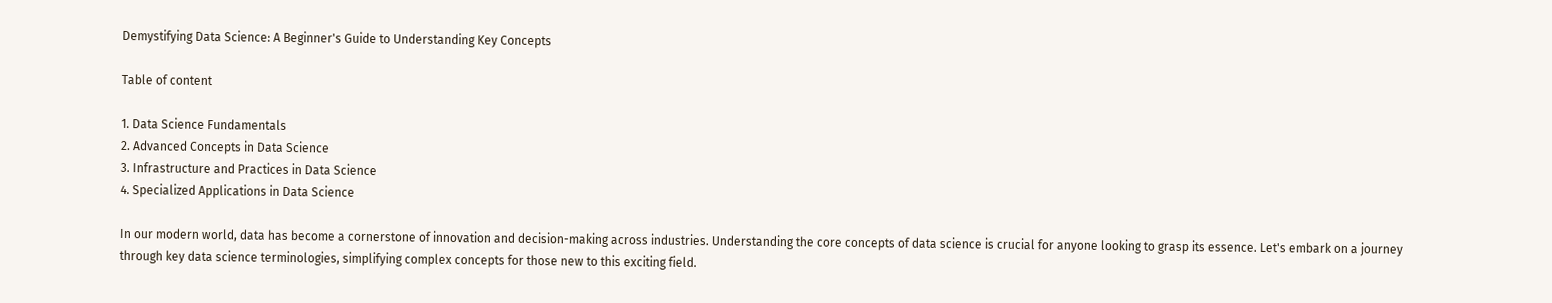Demystifying Data Science: A Beginner's Guide to Understanding Key Concepts

Table of content

1. Data Science Fundamentals
2. Advanced Concepts in Data Science
3. Infrastructure and Practices in Data Science
4. Specialized Applications in Data Science

In our modern world, data has become a cornerstone of innovation and decision-making across industries. Understanding the core concepts of data science is crucial for anyone looking to grasp its essence. Let's embark on a journey through key data science terminologies, simplifying complex concepts for those new to this exciting field.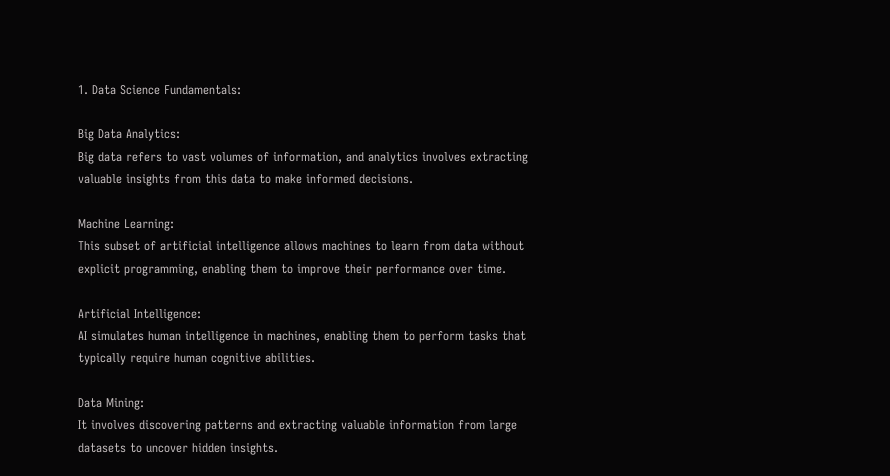1. Data Science Fundamentals:

Big Data Analytics:
Big data refers to vast volumes of information, and analytics involves extracting valuable insights from this data to make informed decisions.

Machine Learning:
This subset of artificial intelligence allows machines to learn from data without explicit programming, enabling them to improve their performance over time.

Artificial Intelligence:
AI simulates human intelligence in machines, enabling them to perform tasks that typically require human cognitive abilities.

Data Mining:
It involves discovering patterns and extracting valuable information from large datasets to uncover hidden insights.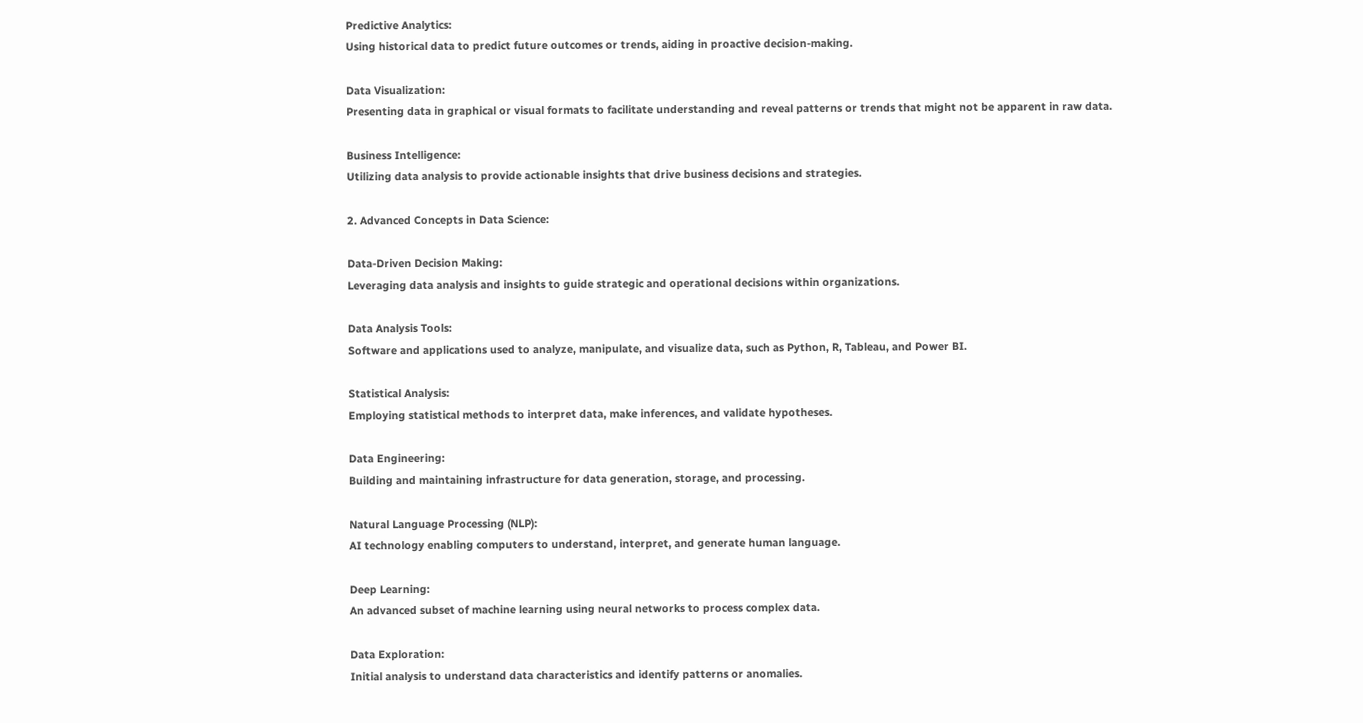Predictive Analytics:
Using historical data to predict future outcomes or trends, aiding in proactive decision-making.

Data Visualization:
Presenting data in graphical or visual formats to facilitate understanding and reveal patterns or trends that might not be apparent in raw data.

Business Intelligence:
Utilizing data analysis to provide actionable insights that drive business decisions and strategies.

2. Advanced Concepts in Data Science:

Data-Driven Decision Making:
Leveraging data analysis and insights to guide strategic and operational decisions within organizations.

Data Analysis Tools:
Software and applications used to analyze, manipulate, and visualize data, such as Python, R, Tableau, and Power BI.

Statistical Analysis:
Employing statistical methods to interpret data, make inferences, and validate hypotheses.

Data Engineering:
Building and maintaining infrastructure for data generation, storage, and processing.

Natural Language Processing (NLP):
AI technology enabling computers to understand, interpret, and generate human language.

Deep Learning:
An advanced subset of machine learning using neural networks to process complex data.

Data Exploration:
Initial analysis to understand data characteristics and identify patterns or anomalies.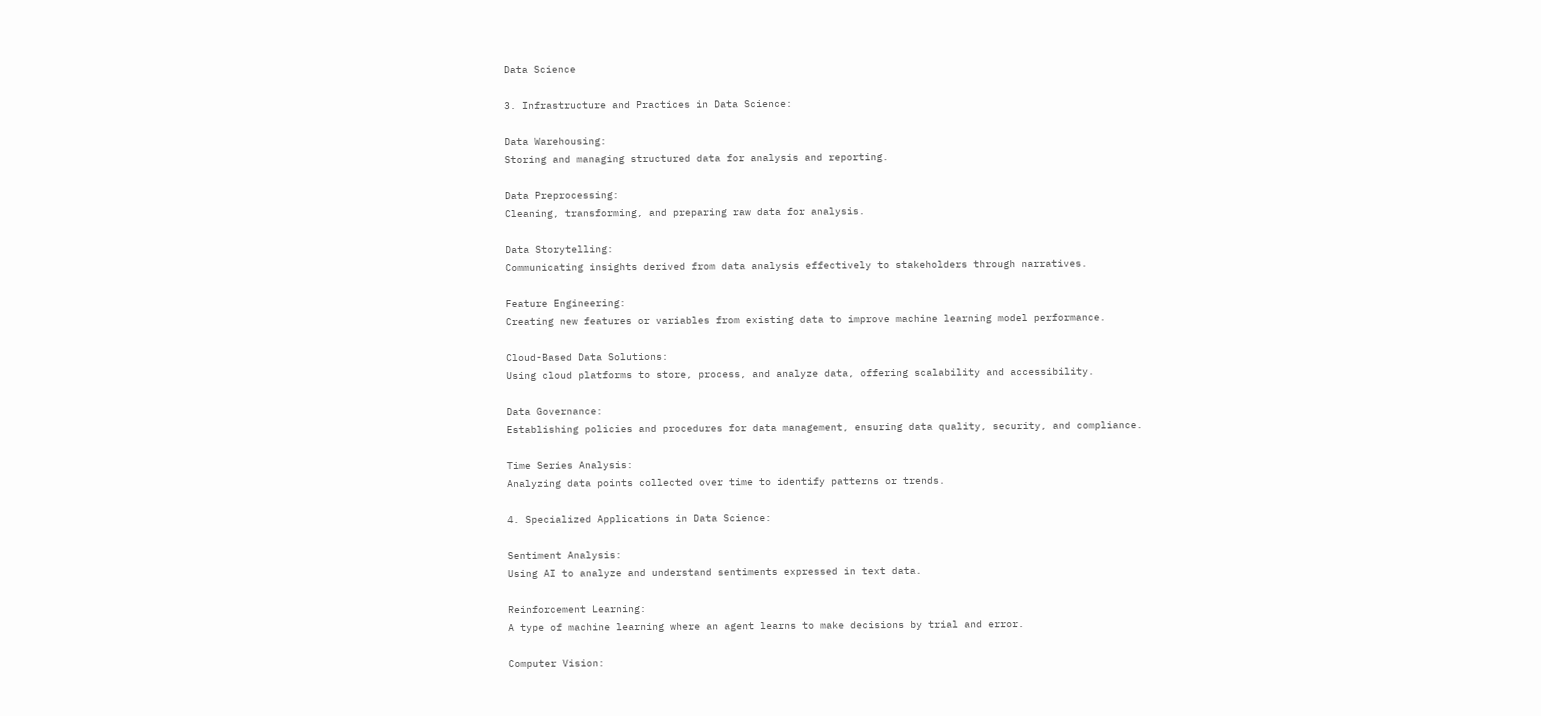Data Science

3. Infrastructure and Practices in Data Science:

Data Warehousing:
Storing and managing structured data for analysis and reporting.

Data Preprocessing:
Cleaning, transforming, and preparing raw data for analysis.

Data Storytelling:
Communicating insights derived from data analysis effectively to stakeholders through narratives.

Feature Engineering:
Creating new features or variables from existing data to improve machine learning model performance.

Cloud-Based Data Solutions:
Using cloud platforms to store, process, and analyze data, offering scalability and accessibility.

Data Governance:
Establishing policies and procedures for data management, ensuring data quality, security, and compliance.

Time Series Analysis:
Analyzing data points collected over time to identify patterns or trends.

4. Specialized Applications in Data Science:

Sentiment Analysis:
Using AI to analyze and understand sentiments expressed in text data.

Reinforcement Learning:
A type of machine learning where an agent learns to make decisions by trial and error.

Computer Vision: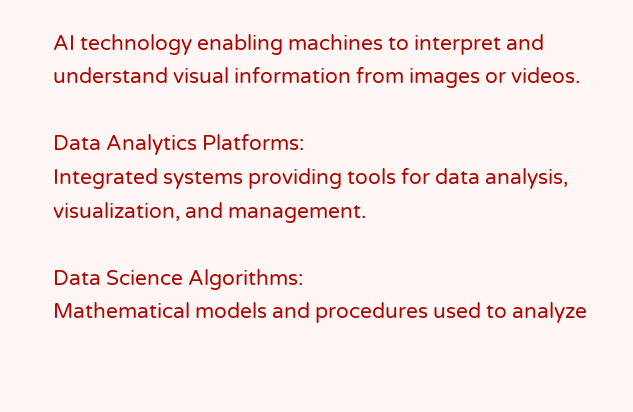AI technology enabling machines to interpret and understand visual information from images or videos.

Data Analytics Platforms:
Integrated systems providing tools for data analysis, visualization, and management.

Data Science Algorithms:
Mathematical models and procedures used to analyze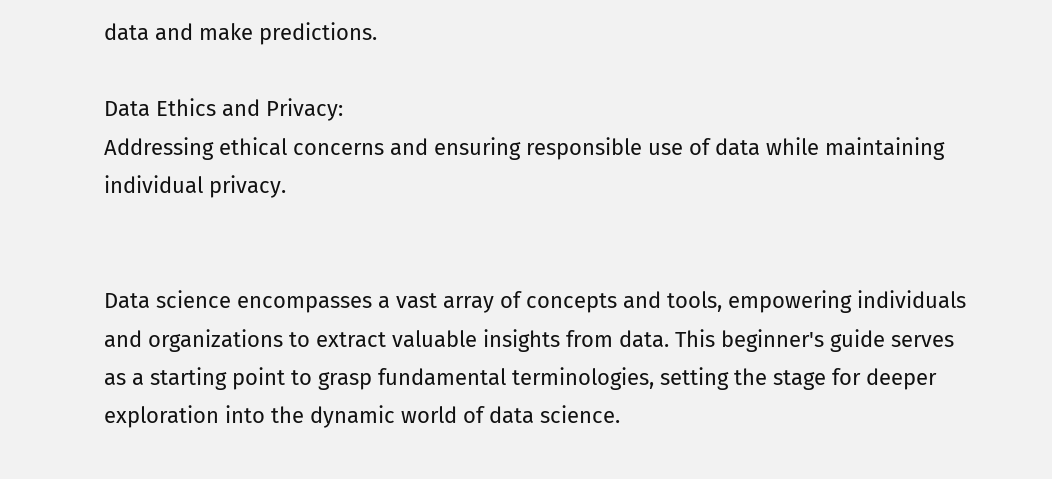data and make predictions.

Data Ethics and Privacy:
Addressing ethical concerns and ensuring responsible use of data while maintaining individual privacy.


Data science encompasses a vast array of concepts and tools, empowering individuals and organizations to extract valuable insights from data. This beginner's guide serves as a starting point to grasp fundamental terminologies, setting the stage for deeper exploration into the dynamic world of data science.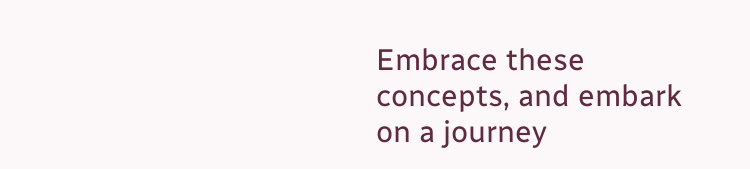Embrace these concepts, and embark on a journey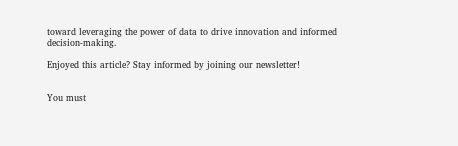toward leveraging the power of data to drive innovation and informed decision-making.

Enjoyed this article? Stay informed by joining our newsletter!


You must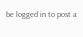be logged in to post a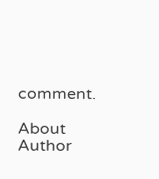comment.

About Author